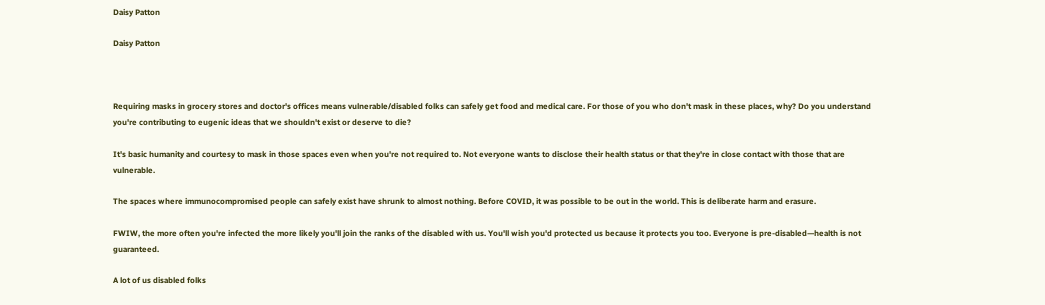Daisy Patton

Daisy Patton



Requiring masks in grocery stores and doctor's offices means vulnerable/disabled folks can safely get food and medical care. For those of you who don't mask in these places, why? Do you understand you're contributing to eugenic ideas that we shouldn't exist or deserve to die?

It's basic humanity and courtesy to mask in those spaces even when you're not required to. Not everyone wants to disclose their health status or that they're in close contact with those that are vulnerable.

The spaces where immunocompromised people can safely exist have shrunk to almost nothing. Before COVID, it was possible to be out in the world. This is deliberate harm and erasure.

FWIW, the more often you're infected the more likely you'll join the ranks of the disabled with us. You'll wish you'd protected us because it protects you too. Everyone is pre-disabled—health is not guaranteed.

A lot of us disabled folks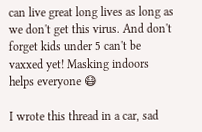can live great long lives as long as we don't get this virus. And don't forget kids under 5 can't be vaxxed yet! Masking indoors helps everyone 😷

I wrote this thread in a car, sad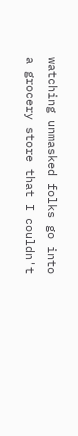watching unmasked folks go into a grocery store that I couldn't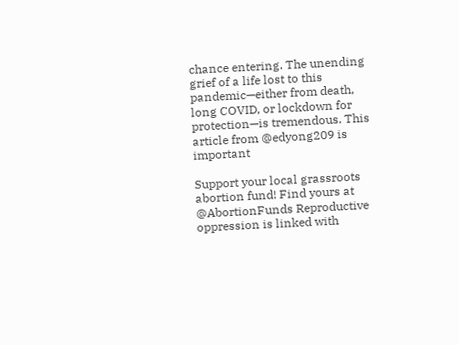chance entering. The unending grief of a life lost to this pandemic—either from death, long COVID, or lockdown for protection—is tremendous. This article from @edyong209 is important

Support your local grassroots abortion fund! Find yours at @AbortionFunds Reproductive oppression is linked with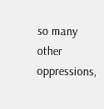so many other oppressions,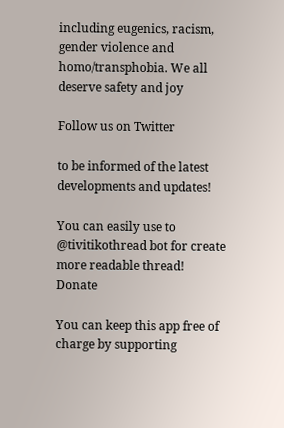including eugenics, racism, gender violence and homo/transphobia. We all deserve safety and joy

Follow us on Twitter

to be informed of the latest developments and updates!

You can easily use to @tivitikothread bot for create more readable thread!
Donate

You can keep this app free of charge by supporting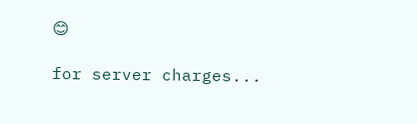😊

for server charges...